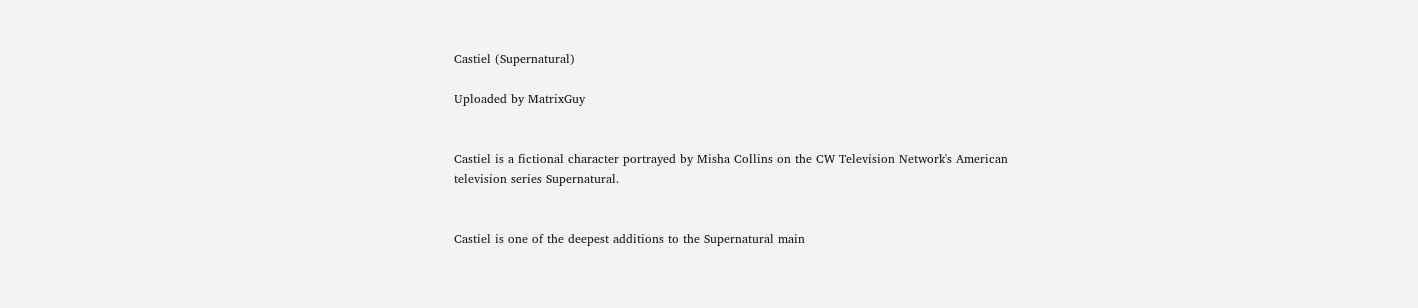Castiel (Supernatural)

Uploaded by MatrixGuy


Castiel is a fictional character portrayed by Misha Collins on the CW Television Network's American television series Supernatural.


Castiel is one of the deepest additions to the Supernatural main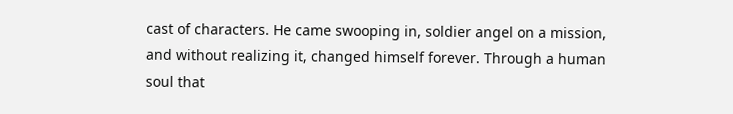cast of characters. He came swooping in, soldier angel on a mission, and without realizing it, changed himself forever. Through a human soul that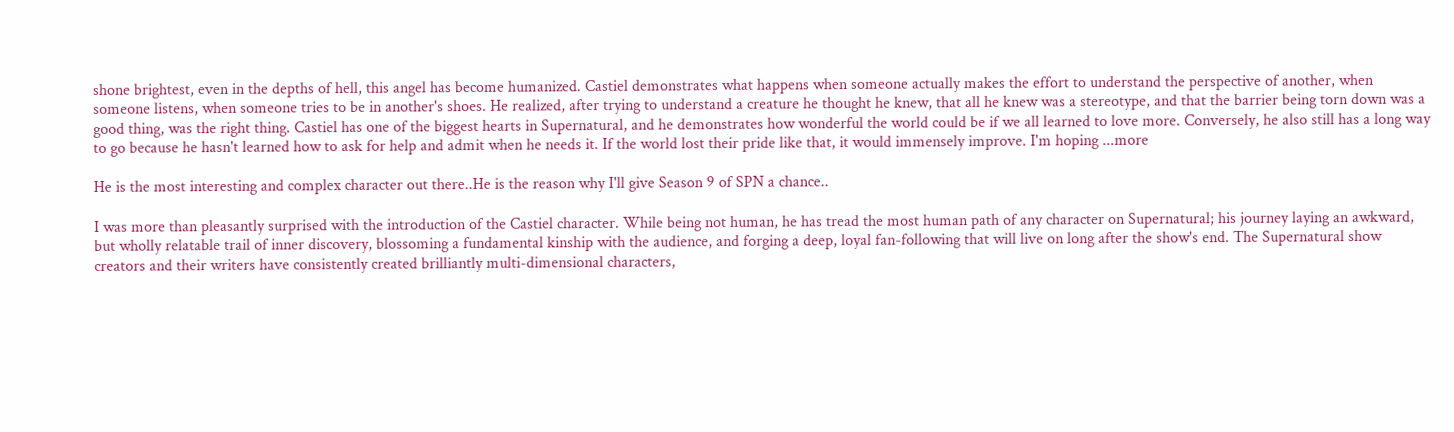shone brightest, even in the depths of hell, this angel has become humanized. Castiel demonstrates what happens when someone actually makes the effort to understand the perspective of another, when someone listens, when someone tries to be in another's shoes. He realized, after trying to understand a creature he thought he knew, that all he knew was a stereotype, and that the barrier being torn down was a good thing, was the right thing. Castiel has one of the biggest hearts in Supernatural, and he demonstrates how wonderful the world could be if we all learned to love more. Conversely, he also still has a long way to go because he hasn't learned how to ask for help and admit when he needs it. If the world lost their pride like that, it would immensely improve. I'm hoping ...more

He is the most interesting and complex character out there..He is the reason why I'll give Season 9 of SPN a chance..

I was more than pleasantly surprised with the introduction of the Castiel character. While being not human, he has tread the most human path of any character on Supernatural; his journey laying an awkward, but wholly relatable trail of inner discovery, blossoming a fundamental kinship with the audience, and forging a deep, loyal fan-following that will live on long after the show's end. The Supernatural show creators and their writers have consistently created brilliantly multi-dimensional characters,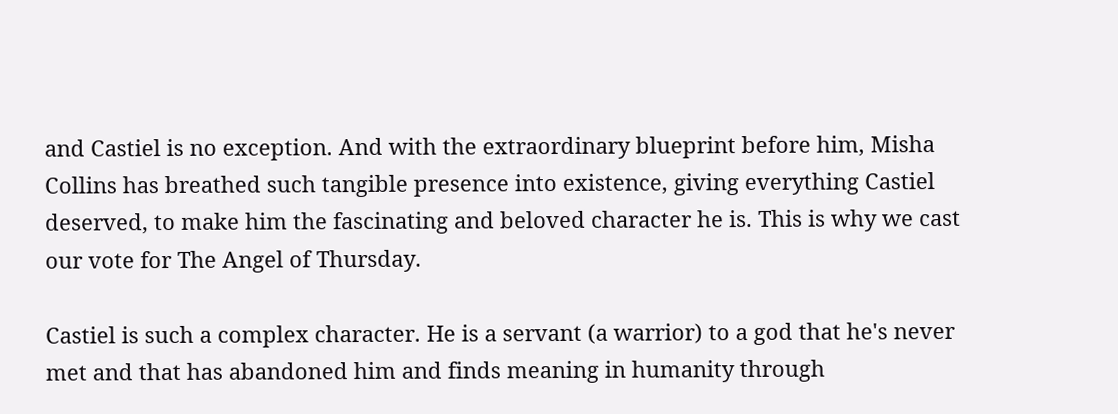and Castiel is no exception. And with the extraordinary blueprint before him, Misha Collins has breathed such tangible presence into existence, giving everything Castiel deserved, to make him the fascinating and beloved character he is. This is why we cast our vote for The Angel of Thursday.

Castiel is such a complex character. He is a servant (a warrior) to a god that he's never met and that has abandoned him and finds meaning in humanity through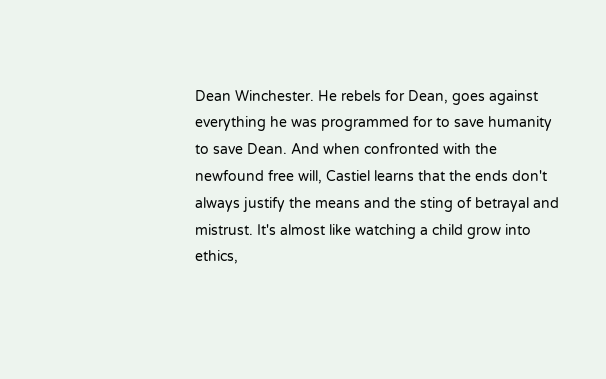Dean Winchester. He rebels for Dean, goes against everything he was programmed for to save humanity to save Dean. And when confronted with the newfound free will, Castiel learns that the ends don't always justify the means and the sting of betrayal and mistrust. It's almost like watching a child grow into ethics,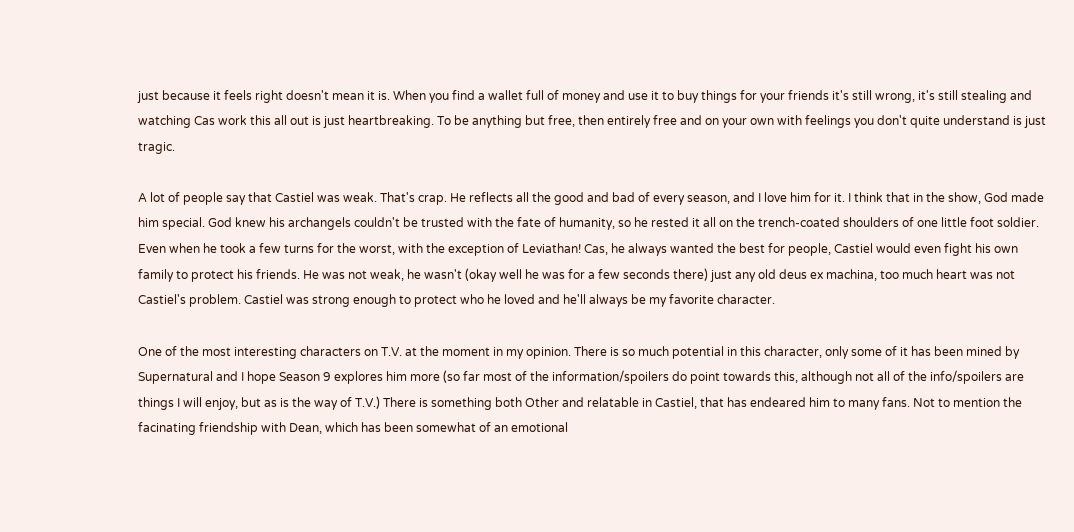just because it feels right doesn't mean it is. When you find a wallet full of money and use it to buy things for your friends it's still wrong, it's still stealing and watching Cas work this all out is just heartbreaking. To be anything but free, then entirely free and on your own with feelings you don't quite understand is just tragic.

A lot of people say that Castiel was weak. That's crap. He reflects all the good and bad of every season, and I love him for it. I think that in the show, God made him special. God knew his archangels couldn't be trusted with the fate of humanity, so he rested it all on the trench-coated shoulders of one little foot soldier. Even when he took a few turns for the worst, with the exception of Leviathan! Cas, he always wanted the best for people, Castiel would even fight his own family to protect his friends. He was not weak, he wasn't (okay well he was for a few seconds there) just any old deus ex machina, too much heart was not Castiel's problem. Castiel was strong enough to protect who he loved and he'll always be my favorite character.

One of the most interesting characters on T.V. at the moment in my opinion. There is so much potential in this character, only some of it has been mined by Supernatural and I hope Season 9 explores him more (so far most of the information/spoilers do point towards this, although not all of the info/spoilers are things I will enjoy, but as is the way of T.V.) There is something both Other and relatable in Castiel, that has endeared him to many fans. Not to mention the facinating friendship with Dean, which has been somewhat of an emotional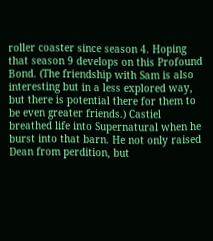roller coaster since season 4. Hoping that season 9 develops on this Profound Bond. (The friendship with Sam is also interesting but in a less explored way, but there is potential there for them to be even greater friends.) Castiel breathed life into Supernatural when he burst into that barn. He not only raised Dean from perdition, but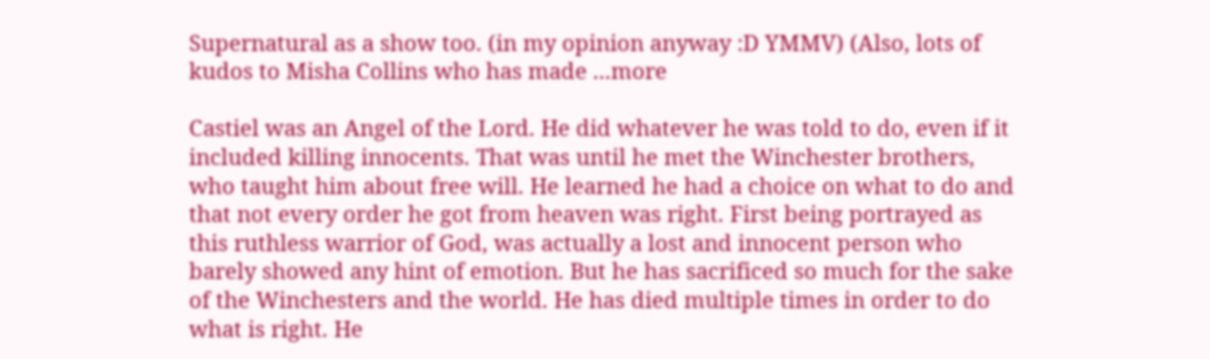Supernatural as a show too. (in my opinion anyway :D YMMV) (Also, lots of kudos to Misha Collins who has made ...more

Castiel was an Angel of the Lord. He did whatever he was told to do, even if it included killing innocents. That was until he met the Winchester brothers, who taught him about free will. He learned he had a choice on what to do and that not every order he got from heaven was right. First being portrayed as this ruthless warrior of God, was actually a lost and innocent person who barely showed any hint of emotion. But he has sacrificed so much for the sake of the Winchesters and the world. He has died multiple times in order to do what is right. He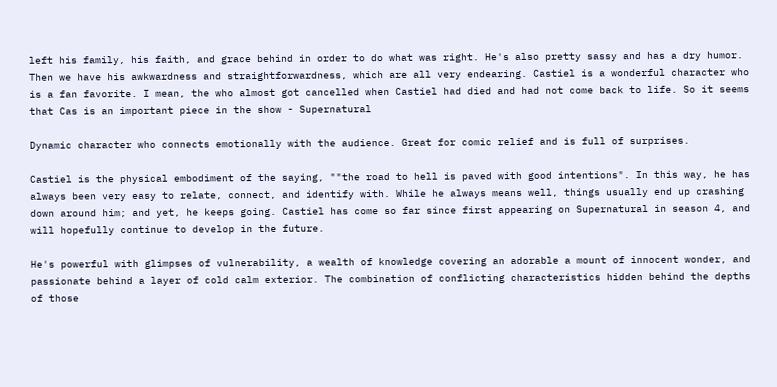left his family, his faith, and grace behind in order to do what was right. He's also pretty sassy and has a dry humor. Then we have his awkwardness and straightforwardness, which are all very endearing. Castiel is a wonderful character who is a fan favorite. I mean, the who almost got cancelled when Castiel had died and had not come back to life. So it seems that Cas is an important piece in the show - Supernatural

Dynamic character who connects emotionally with the audience. Great for comic relief and is full of surprises.

Castiel is the physical embodiment of the saying, ""the road to hell is paved with good intentions". In this way, he has always been very easy to relate, connect, and identify with. While he always means well, things usually end up crashing down around him; and yet, he keeps going. Castiel has come so far since first appearing on Supernatural in season 4, and will hopefully continue to develop in the future.

He's powerful with glimpses of vulnerability, a wealth of knowledge covering an adorable a mount of innocent wonder, and passionate behind a layer of cold calm exterior. The combination of conflicting characteristics hidden behind the depths of those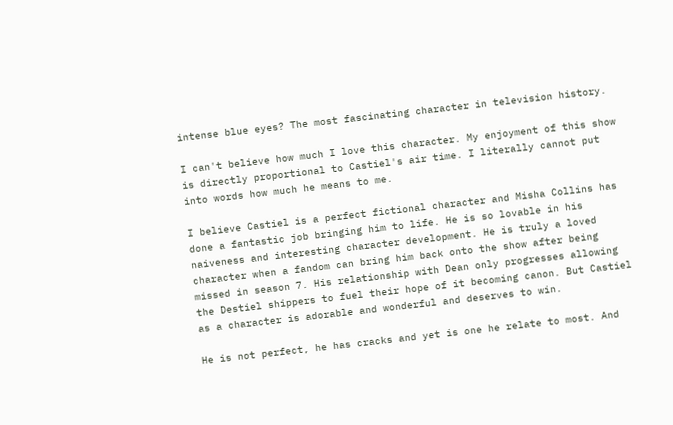intense blue eyes? The most fascinating character in television history.

I can't believe how much I love this character. My enjoyment of this show is directly proportional to Castiel's air time. I literally cannot put into words how much he means to me.

I believe Castiel is a perfect fictional character and Misha Collins has done a fantastic job bringing him to life. He is so lovable in his naiveness and interesting character development. He is truly a loved character when a fandom can bring him back onto the show after being missed in season 7. His relationship with Dean only progresses allowing the Destiel shippers to fuel their hope of it becoming canon. But Castiel as a character is adorable and wonderful and deserves to win.

He is not perfect, he has cracks and yet is one he relate to most. And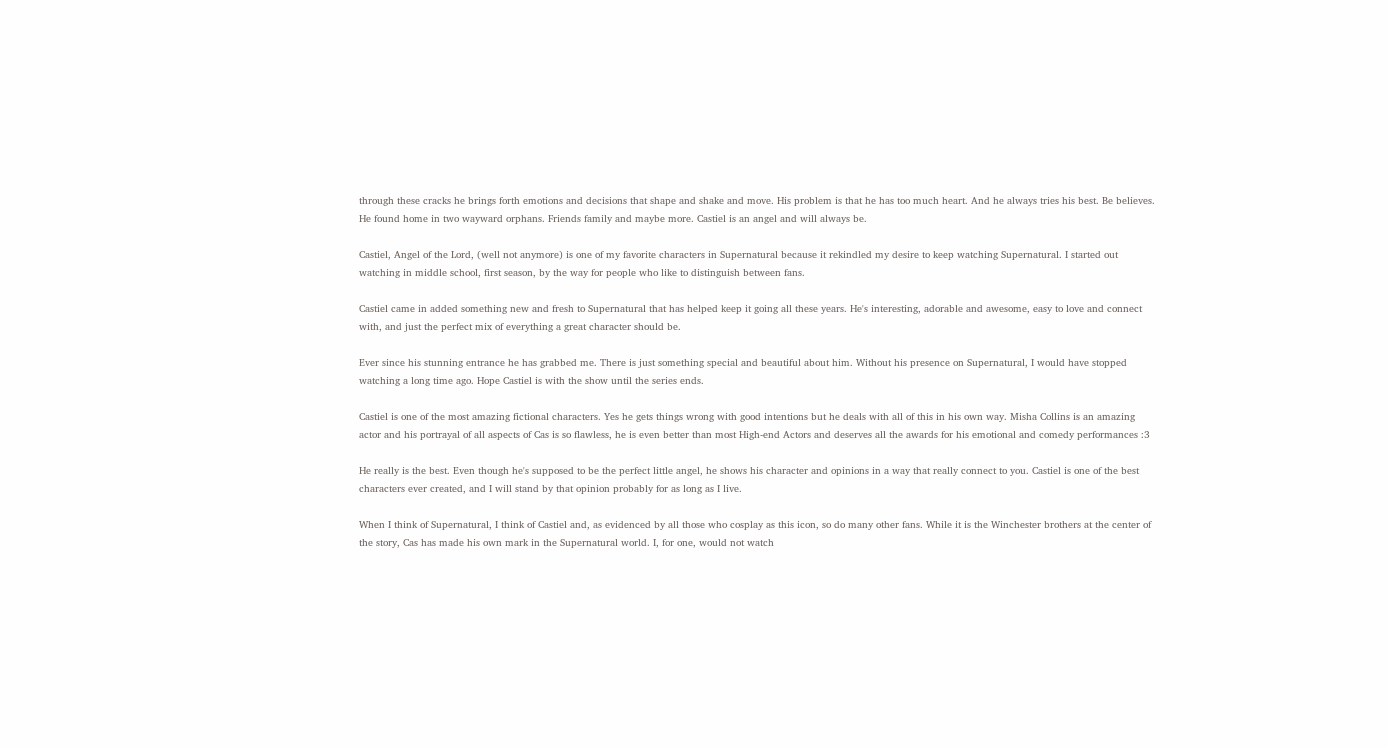through these cracks he brings forth emotions and decisions that shape and shake and move. His problem is that he has too much heart. And he always tries his best. Be believes. He found home in two wayward orphans. Friends family and maybe more. Castiel is an angel and will always be.

Castiel, Angel of the Lord, (well not anymore) is one of my favorite characters in Supernatural because it rekindled my desire to keep watching Supernatural. I started out watching in middle school, first season, by the way for people who like to distinguish between fans.

Castiel came in added something new and fresh to Supernatural that has helped keep it going all these years. He's interesting, adorable and awesome, easy to love and connect with, and just the perfect mix of everything a great character should be.

Ever since his stunning entrance he has grabbed me. There is just something special and beautiful about him. Without his presence on Supernatural, I would have stopped watching a long time ago. Hope Castiel is with the show until the series ends.

Castiel is one of the most amazing fictional characters. Yes he gets things wrong with good intentions but he deals with all of this in his own way. Misha Collins is an amazing actor and his portrayal of all aspects of Cas is so flawless, he is even better than most High-end Actors and deserves all the awards for his emotional and comedy performances :3

He really is the best. Even though he's supposed to be the perfect little angel, he shows his character and opinions in a way that really connect to you. Castiel is one of the best characters ever created, and I will stand by that opinion probably for as long as I live.

When I think of Supernatural, I think of Castiel and, as evidenced by all those who cosplay as this icon, so do many other fans. While it is the Winchester brothers at the center of the story, Cas has made his own mark in the Supernatural world. I, for one, would not watch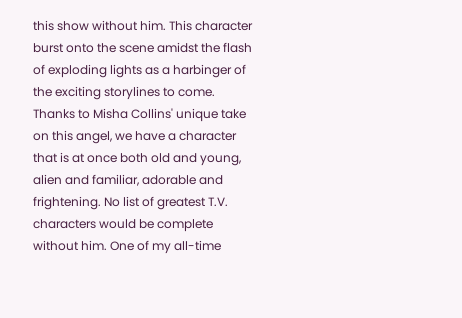this show without him. This character burst onto the scene amidst the flash of exploding lights as a harbinger of the exciting storylines to come. Thanks to Misha Collins' unique take on this angel, we have a character that is at once both old and young, alien and familiar, adorable and frightening. No list of greatest T.V. characters would be complete without him. One of my all-time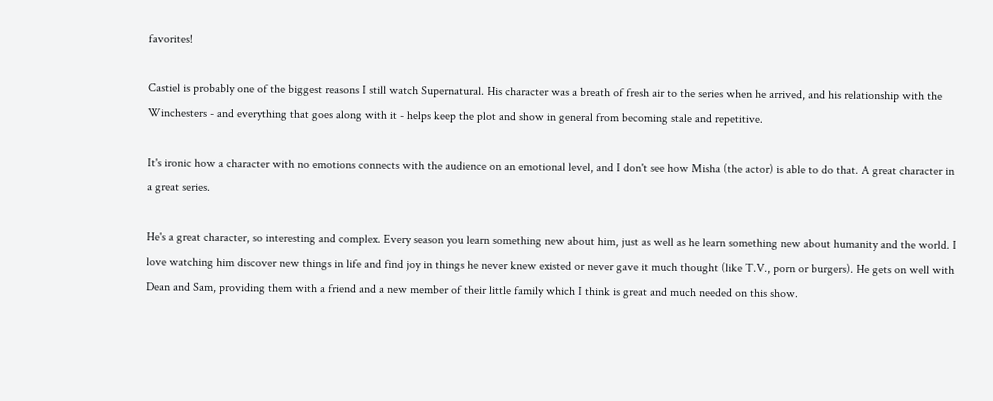favorites!

Castiel is probably one of the biggest reasons I still watch Supernatural. His character was a breath of fresh air to the series when he arrived, and his relationship with the Winchesters - and everything that goes along with it - helps keep the plot and show in general from becoming stale and repetitive.

It's ironic how a character with no emotions connects with the audience on an emotional level, and I don't see how Misha (the actor) is able to do that. A great character in a great series.

He's a great character, so interesting and complex. Every season you learn something new about him, just as well as he learn something new about humanity and the world. I love watching him discover new things in life and find joy in things he never knew existed or never gave it much thought (like T.V., porn or burgers). He gets on well with Dean and Sam, providing them with a friend and a new member of their little family which I think is great and much needed on this show.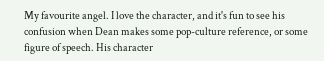My favourite angel. I love the character, and it's fun to see his confusion when Dean makes some pop-culture reference, or some figure of speech. His character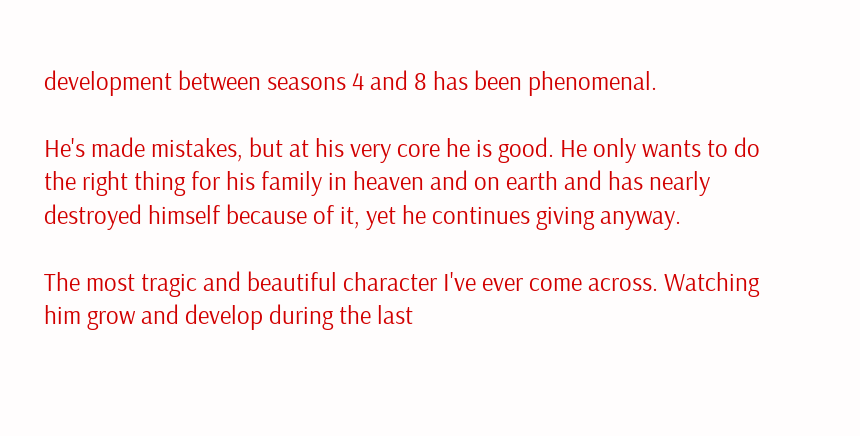development between seasons 4 and 8 has been phenomenal.

He's made mistakes, but at his very core he is good. He only wants to do the right thing for his family in heaven and on earth and has nearly destroyed himself because of it, yet he continues giving anyway.

The most tragic and beautiful character I've ever come across. Watching him grow and develop during the last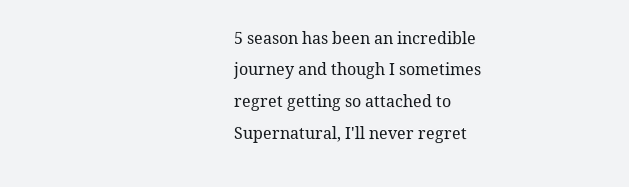5 season has been an incredible journey and though I sometimes regret getting so attached to Supernatural, I'll never regret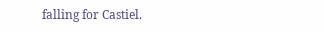falling for Castiel.